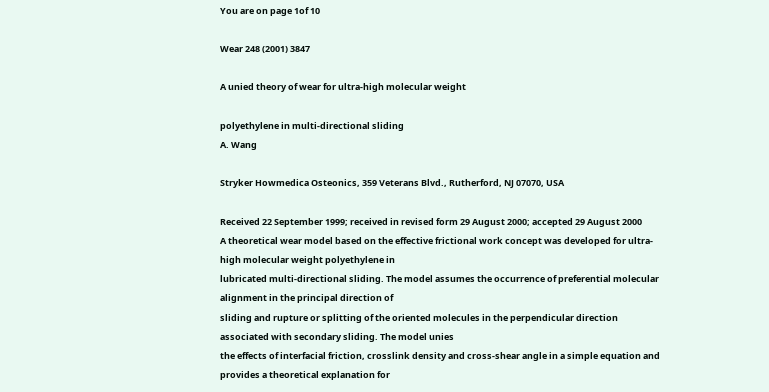You are on page 1of 10

Wear 248 (2001) 3847

A unied theory of wear for ultra-high molecular weight

polyethylene in multi-directional sliding
A. Wang

Stryker Howmedica Osteonics, 359 Veterans Blvd., Rutherford, NJ 07070, USA

Received 22 September 1999; received in revised form 29 August 2000; accepted 29 August 2000
A theoretical wear model based on the effective frictional work concept was developed for ultra-high molecular weight polyethylene in
lubricated multi-directional sliding. The model assumes the occurrence of preferential molecular alignment in the principal direction of
sliding and rupture or splitting of the oriented molecules in the perpendicular direction associated with secondary sliding. The model unies
the effects of interfacial friction, crosslink density and cross-shear angle in a simple equation and provides a theoretical explanation for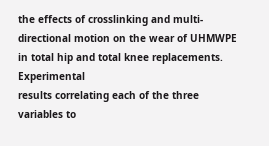the effects of crosslinking and multi-directional motion on the wear of UHMWPE in total hip and total knee replacements. Experimental
results correlating each of the three variables to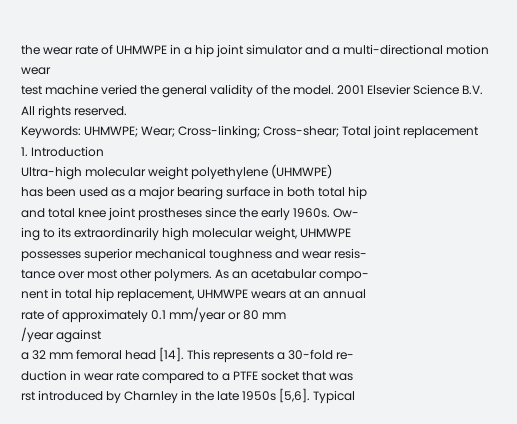the wear rate of UHMWPE in a hip joint simulator and a multi-directional motion wear
test machine veried the general validity of the model. 2001 Elsevier Science B.V. All rights reserved.
Keywords: UHMWPE; Wear; Cross-linking; Cross-shear; Total joint replacement
1. Introduction
Ultra-high molecular weight polyethylene (UHMWPE)
has been used as a major bearing surface in both total hip
and total knee joint prostheses since the early 1960s. Ow-
ing to its extraordinarily high molecular weight, UHMWPE
possesses superior mechanical toughness and wear resis-
tance over most other polymers. As an acetabular compo-
nent in total hip replacement, UHMWPE wears at an annual
rate of approximately 0.1 mm/year or 80 mm
/year against
a 32 mm femoral head [14]. This represents a 30-fold re-
duction in wear rate compared to a PTFE socket that was
rst introduced by Charnley in the late 1950s [5,6]. Typical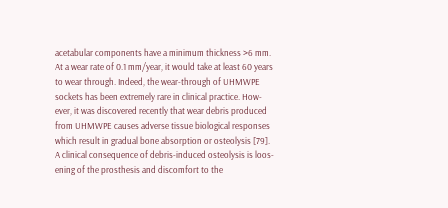acetabular components have a minimum thickness >6 mm.
At a wear rate of 0.1 mm/year, it would take at least 60 years
to wear through. Indeed, the wear-through of UHMWPE
sockets has been extremely rare in clinical practice. How-
ever, it was discovered recently that wear debris produced
from UHMWPE causes adverse tissue biological responses
which result in gradual bone absorption or osteolysis [79].
A clinical consequence of debris-induced osteolysis is loos-
ening of the prosthesis and discomfort to the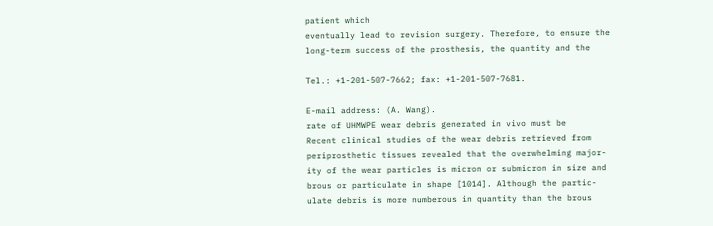patient which
eventually lead to revision surgery. Therefore, to ensure the
long-term success of the prosthesis, the quantity and the

Tel.: +1-201-507-7662; fax: +1-201-507-7681.

E-mail address: (A. Wang).
rate of UHMWPE wear debris generated in vivo must be
Recent clinical studies of the wear debris retrieved from
periprosthetic tissues revealed that the overwhelming major-
ity of the wear particles is micron or submicron in size and
brous or particulate in shape [1014]. Although the partic-
ulate debris is more numberous in quantity than the brous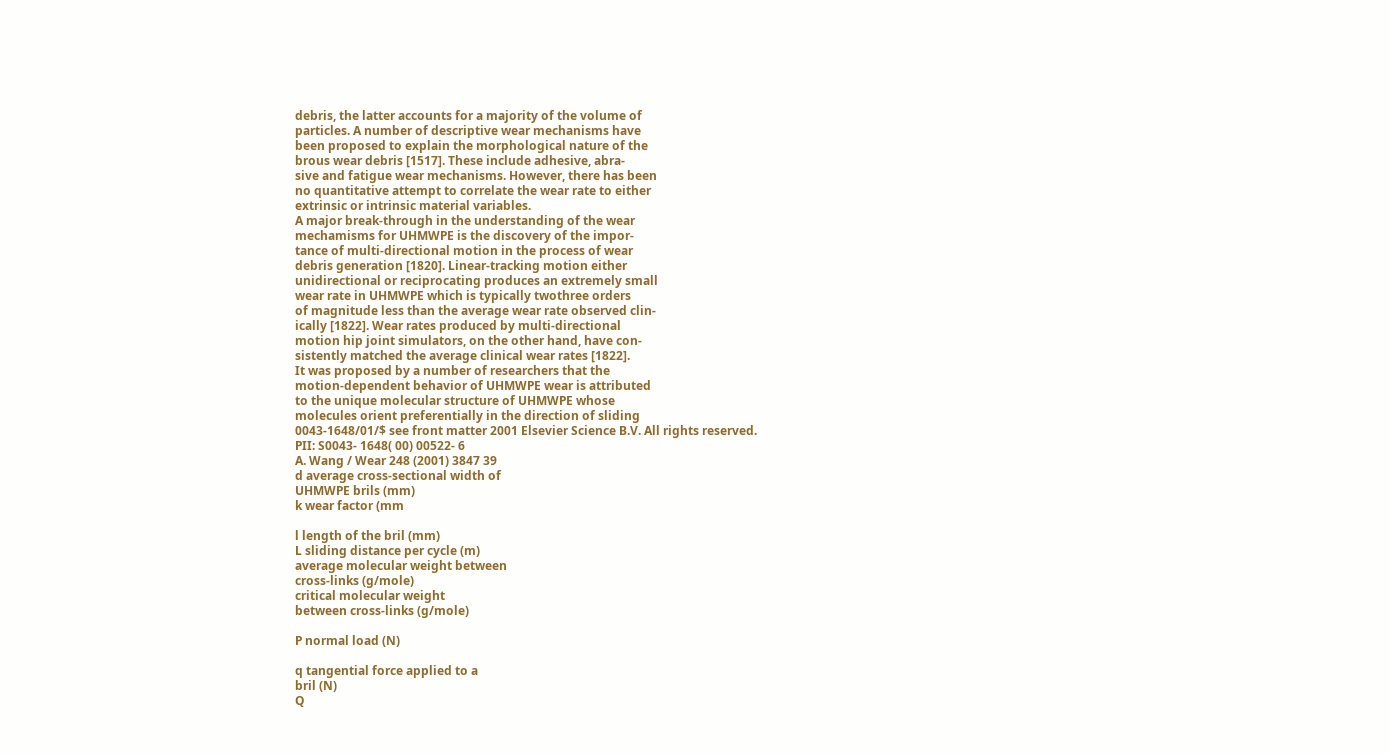debris, the latter accounts for a majority of the volume of
particles. A number of descriptive wear mechanisms have
been proposed to explain the morphological nature of the
brous wear debris [1517]. These include adhesive, abra-
sive and fatigue wear mechanisms. However, there has been
no quantitative attempt to correlate the wear rate to either
extrinsic or intrinsic material variables.
A major break-through in the understanding of the wear
mechamisms for UHMWPE is the discovery of the impor-
tance of multi-directional motion in the process of wear
debris generation [1820]. Linear-tracking motion either
unidirectional or reciprocating produces an extremely small
wear rate in UHMWPE which is typically twothree orders
of magnitude less than the average wear rate observed clin-
ically [1822]. Wear rates produced by multi-directional
motion hip joint simulators, on the other hand, have con-
sistently matched the average clinical wear rates [1822].
It was proposed by a number of researchers that the
motion-dependent behavior of UHMWPE wear is attributed
to the unique molecular structure of UHMWPE whose
molecules orient preferentially in the direction of sliding
0043-1648/01/$ see front matter 2001 Elsevier Science B.V. All rights reserved.
PII: S0043- 1648( 00) 00522- 6
A. Wang / Wear 248 (2001) 3847 39
d average cross-sectional width of
UHMWPE brils (mm)
k wear factor (mm

l length of the bril (mm)
L sliding distance per cycle (m)
average molecular weight between
cross-links (g/mole)
critical molecular weight
between cross-links (g/mole)

P normal load (N)

q tangential force applied to a
bril (N)
Q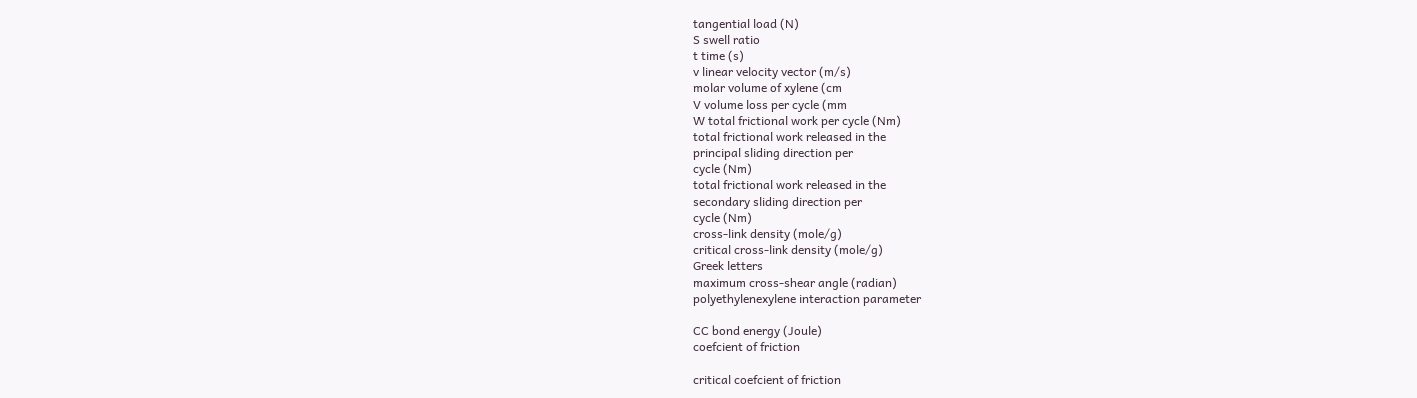tangential load (N)
S swell ratio
t time (s)
v linear velocity vector (m/s)
molar volume of xylene (cm
V volume loss per cycle (mm
W total frictional work per cycle (Nm)
total frictional work released in the
principal sliding direction per
cycle (Nm)
total frictional work released in the
secondary sliding direction per
cycle (Nm)
cross-link density (mole/g)
critical cross-link density (mole/g)
Greek letters
maximum cross-shear angle (radian)
polyethylenexylene interaction parameter

CC bond energy (Joule)
coefcient of friction

critical coefcient of friction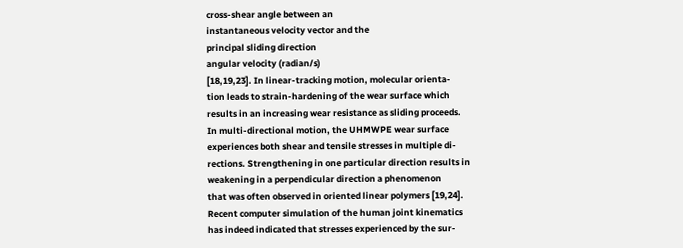cross-shear angle between an
instantaneous velocity vector and the
principal sliding direction
angular velocity (radian/s)
[18,19,23]. In linear-tracking motion, molecular orienta-
tion leads to strain-hardening of the wear surface which
results in an increasing wear resistance as sliding proceeds.
In multi-directional motion, the UHMWPE wear surface
experiences both shear and tensile stresses in multiple di-
rections. Strengthening in one particular direction results in
weakening in a perpendicular direction a phenomenon
that was often observed in oriented linear polymers [19,24].
Recent computer simulation of the human joint kinematics
has indeed indicated that stresses experienced by the sur-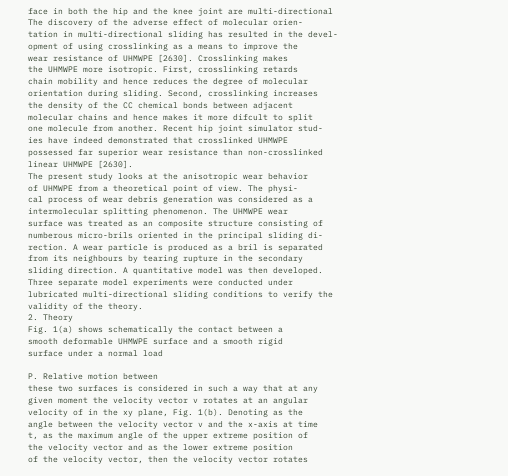face in both the hip and the knee joint are multi-directional
The discovery of the adverse effect of molecular orien-
tation in multi-directional sliding has resulted in the devel-
opment of using crosslinking as a means to improve the
wear resistance of UHMWPE [2630]. Crosslinking makes
the UHMWPE more isotropic. First, crosslinking retards
chain mobility and hence reduces the degree of molecular
orientation during sliding. Second, crosslinking increases
the density of the CC chemical bonds between adjacent
molecular chains and hence makes it more difcult to split
one molecule from another. Recent hip joint simulator stud-
ies have indeed demonstrated that crosslinked UHMWPE
possessed far superior wear resistance than non-crosslinked
linear UHMWPE [2630].
The present study looks at the anisotropic wear behavior
of UHMWPE from a theoretical point of view. The physi-
cal process of wear debris generation was considered as a
intermolecular splitting phenomenon. The UHMWPE wear
surface was treated as an composite structure consisting of
numberous micro-brils oriented in the principal sliding di-
rection. A wear particle is produced as a bril is separated
from its neighbours by tearing rupture in the secondary
sliding direction. A quantitative model was then developed.
Three separate model experiments were conducted under
lubricated multi-directional sliding conditions to verify the
validity of the theory.
2. Theory
Fig. 1(a) shows schematically the contact between a
smooth deformable UHMWPE surface and a smooth rigid
surface under a normal load

P. Relative motion between
these two surfaces is considered in such a way that at any
given moment the velocity vector v rotates at an angular
velocity of in the xy plane, Fig. 1(b). Denoting as the
angle between the velocity vector v and the x-axis at time
t, as the maximum angle of the upper extreme position of
the velocity vector and as the lower extreme position
of the velocity vector, then the velocity vector rotates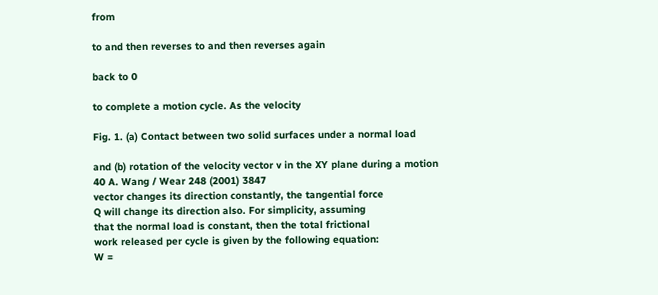from

to and then reverses to and then reverses again

back to 0

to complete a motion cycle. As the velocity

Fig. 1. (a) Contact between two solid surfaces under a normal load

and (b) rotation of the velocity vector v in the XY plane during a motion
40 A. Wang / Wear 248 (2001) 3847
vector changes its direction constantly, the tangential force
Q will change its direction also. For simplicity, assuming
that the normal load is constant, then the total frictional
work released per cycle is given by the following equation:
W =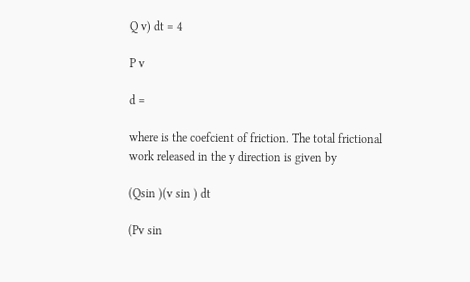Q v) dt = 4

P v

d =

where is the coefcient of friction. The total frictional
work released in the y direction is given by

(Qsin )(v sin ) dt

(Pv sin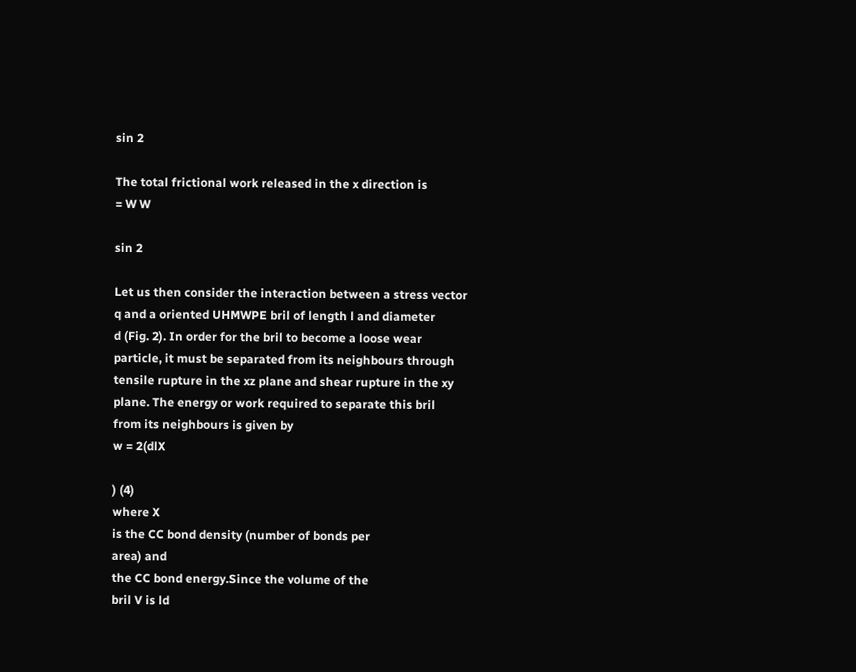sin 2

The total frictional work released in the x direction is
= W W

sin 2

Let us then consider the interaction between a stress vector
q and a oriented UHMWPE bril of length l and diameter
d (Fig. 2). In order for the bril to become a loose wear
particle, it must be separated from its neighbours through
tensile rupture in the xz plane and shear rupture in the xy
plane. The energy or work required to separate this bril
from its neighbours is given by
w = 2(dlX

) (4)
where X
is the CC bond density (number of bonds per
area) and
the CC bond energy.Since the volume of the
bril V is ld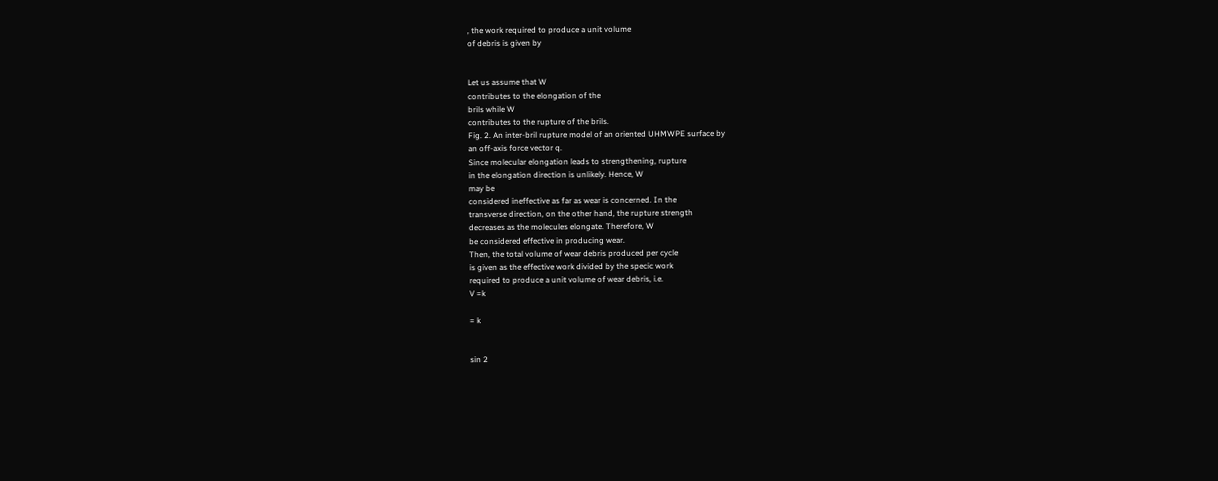, the work required to produce a unit volume
of debris is given by


Let us assume that W
contributes to the elongation of the
brils while W
contributes to the rupture of the brils.
Fig. 2. An inter-bril rupture model of an oriented UHMWPE surface by
an off-axis force vector q.
Since molecular elongation leads to strengthening, rupture
in the elongation direction is unlikely. Hence, W
may be
considered ineffective as far as wear is concerned. In the
transverse direction, on the other hand, the rupture strength
decreases as the molecules elongate. Therefore, W
be considered effective in producing wear.
Then, the total volume of wear debris produced per cycle
is given as the effective work divided by the specic work
required to produce a unit volume of wear debris, i.e.
V =k

= k


sin 2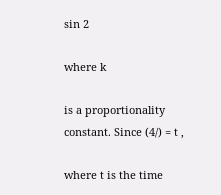sin 2

where k

is a proportionality constant. Since (4/) = t ,

where t is the time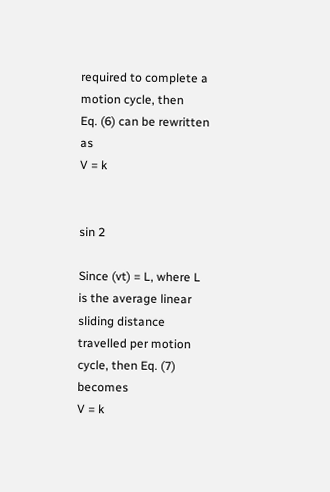required to complete a motion cycle, then
Eq. (6) can be rewritten as
V = k


sin 2

Since (vt) = L, where L is the average linear sliding distance
travelled per motion cycle, then Eq. (7) becomes
V = k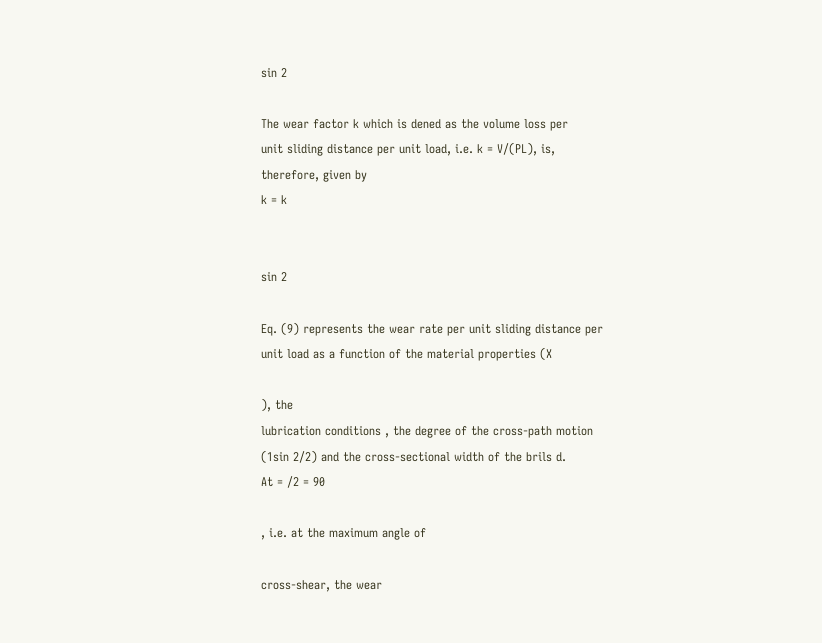sin 2

The wear factor k which is dened as the volume loss per
unit sliding distance per unit load, i.e. k = V/(PL), is,
therefore, given by
k = k


sin 2

Eq. (9) represents the wear rate per unit sliding distance per
unit load as a function of the material properties (X

), the
lubrication conditions , the degree of the cross-path motion
(1sin 2/2) and the cross-sectional width of the brils d.
At = /2 = 90

, i.e. at the maximum angle of

cross-shear, the wear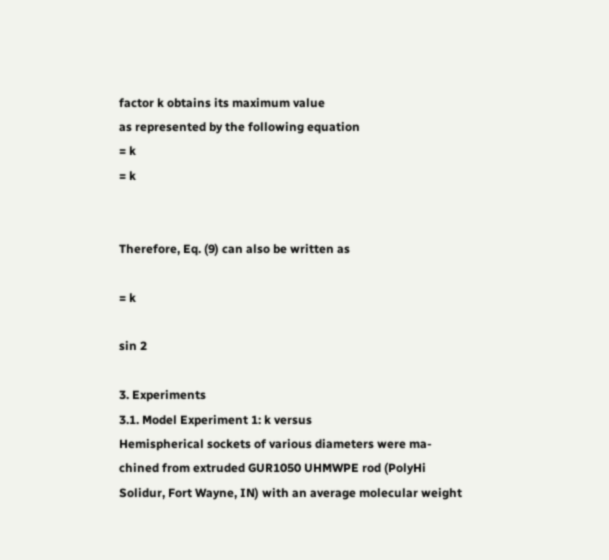factor k obtains its maximum value
as represented by the following equation
= k
= k


Therefore, Eq. (9) can also be written as

= k

sin 2

3. Experiments
3.1. Model Experiment 1: k versus
Hemispherical sockets of various diameters were ma-
chined from extruded GUR1050 UHMWPE rod (PolyHi
Solidur, Fort Wayne, IN) with an average molecular weight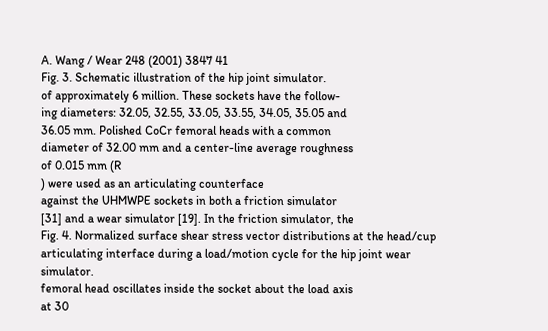A. Wang / Wear 248 (2001) 3847 41
Fig. 3. Schematic illustration of the hip joint simulator.
of approximately 6 million. These sockets have the follow-
ing diameters: 32.05, 32.55, 33.05, 33.55, 34.05, 35.05 and
36.05 mm. Polished CoCr femoral heads with a common
diameter of 32.00 mm and a center-line average roughness
of 0.015 mm (R
) were used as an articulating counterface
against the UHMWPE sockets in both a friction simulator
[31] and a wear simulator [19]. In the friction simulator, the
Fig. 4. Normalized surface shear stress vector distributions at the head/cup articulating interface during a load/motion cycle for the hip joint wear simulator.
femoral head oscillates inside the socket about the load axis
at 30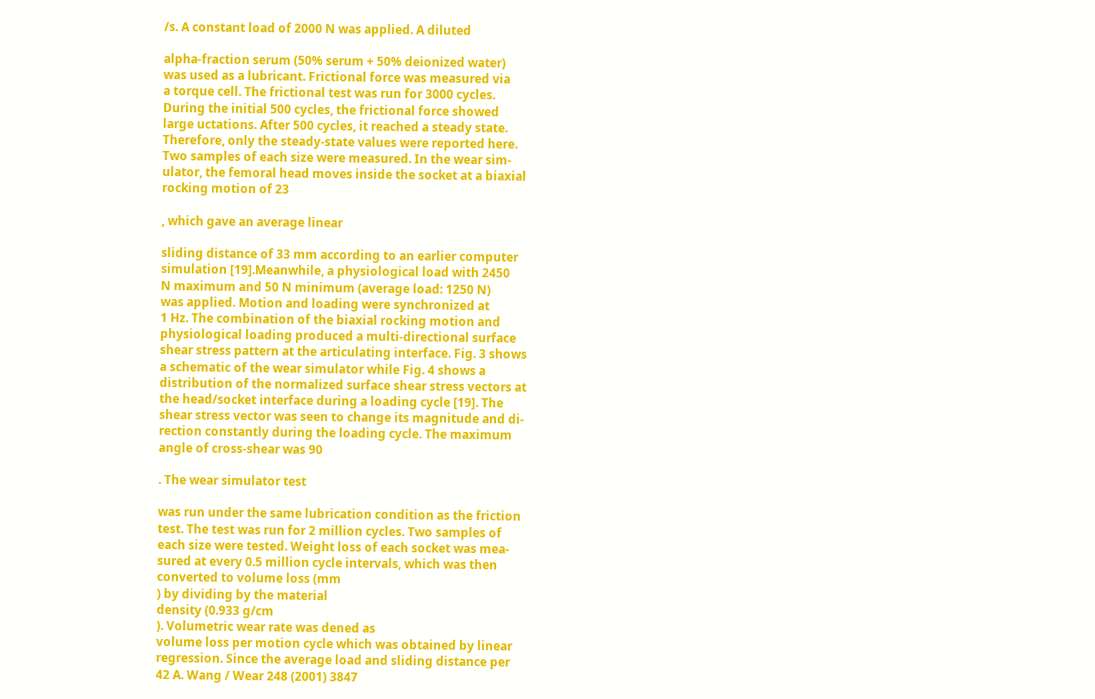/s. A constant load of 2000 N was applied. A diluted

alpha-fraction serum (50% serum + 50% deionized water)
was used as a lubricant. Frictional force was measured via
a torque cell. The frictional test was run for 3000 cycles.
During the initial 500 cycles, the frictional force showed
large uctations. After 500 cycles, it reached a steady state.
Therefore, only the steady-state values were reported here.
Two samples of each size were measured. In the wear sim-
ulator, the femoral head moves inside the socket at a biaxial
rocking motion of 23

, which gave an average linear

sliding distance of 33 mm according to an earlier computer
simulation [19].Meanwhile, a physiological load with 2450
N maximum and 50 N minimum (average load: 1250 N)
was applied. Motion and loading were synchronized at
1 Hz. The combination of the biaxial rocking motion and
physiological loading produced a multi-directional surface
shear stress pattern at the articulating interface. Fig. 3 shows
a schematic of the wear simulator while Fig. 4 shows a
distribution of the normalized surface shear stress vectors at
the head/socket interface during a loading cycle [19]. The
shear stress vector was seen to change its magnitude and di-
rection constantly during the loading cycle. The maximum
angle of cross-shear was 90

. The wear simulator test

was run under the same lubrication condition as the friction
test. The test was run for 2 million cycles. Two samples of
each size were tested. Weight loss of each socket was mea-
sured at every 0.5 million cycle intervals, which was then
converted to volume loss (mm
) by dividing by the material
density (0.933 g/cm
). Volumetric wear rate was dened as
volume loss per motion cycle which was obtained by linear
regression. Since the average load and sliding distance per
42 A. Wang / Wear 248 (2001) 3847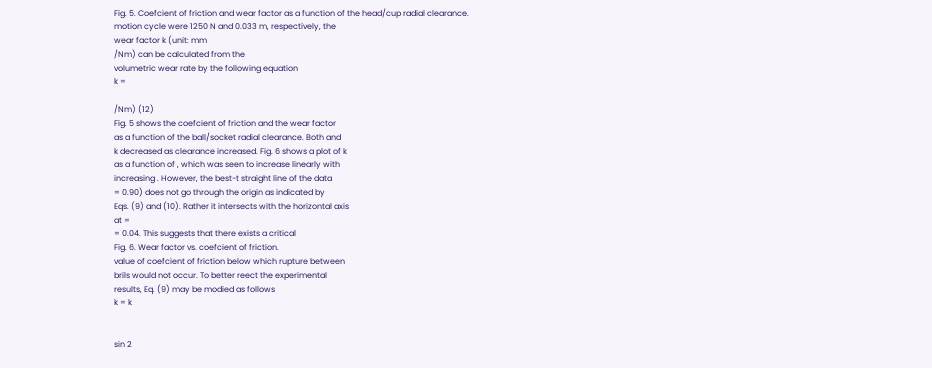Fig. 5. Coefcient of friction and wear factor as a function of the head/cup radial clearance.
motion cycle were 1250 N and 0.033 m, respectively, the
wear factor k (unit: mm
/Nm) can be calculated from the
volumetric wear rate by the following equation
k =

/Nm) (12)
Fig. 5 shows the coefcient of friction and the wear factor
as a function of the ball/socket radial clearance. Both and
k decreased as clearance increased. Fig. 6 shows a plot of k
as a function of , which was seen to increase linearly with
increasing . However, the best-t straight line of the data
= 0.90) does not go through the origin as indicated by
Eqs. (9) and (10). Rather it intersects with the horizontal axis
at =
= 0.04. This suggests that there exists a critical
Fig. 6. Wear factor vs. coefcient of friction.
value of coefcient of friction below which rupture between
brils would not occur. To better reect the experimental
results, Eq. (9) may be modied as follows
k = k


sin 2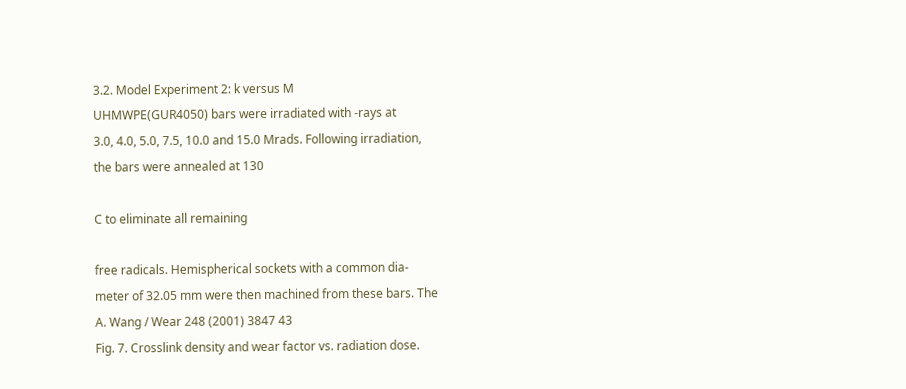3.2. Model Experiment 2: k versus M
UHMWPE(GUR4050) bars were irradiated with -rays at
3.0, 4.0, 5.0, 7.5, 10.0 and 15.0 Mrads. Following irradiation,
the bars were annealed at 130

C to eliminate all remaining

free radicals. Hemispherical sockets with a common dia-
meter of 32.05 mm were then machined from these bars. The
A. Wang / Wear 248 (2001) 3847 43
Fig. 7. Crosslink density and wear factor vs. radiation dose.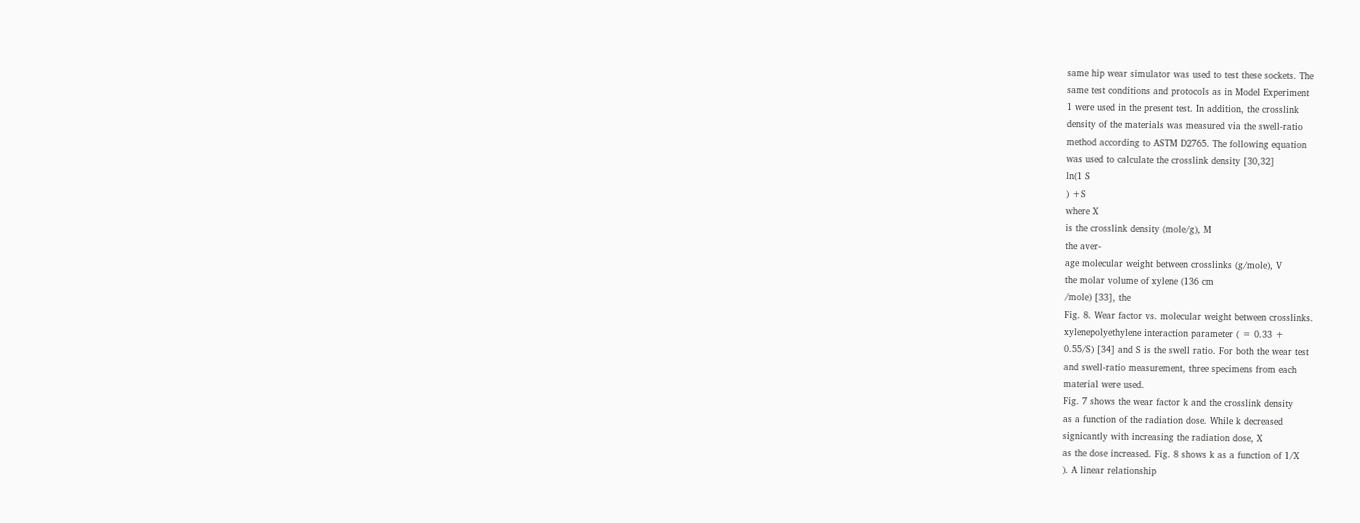same hip wear simulator was used to test these sockets. The
same test conditions and protocols as in Model Experiment
1 were used in the present test. In addition, the crosslink
density of the materials was measured via the swell-ratio
method according to ASTM D2765. The following equation
was used to calculate the crosslink density [30,32]
ln(1 S
) +S
where X
is the crosslink density (mole/g), M
the aver-
age molecular weight between crosslinks (g/mole), V
the molar volume of xylene (136 cm
/mole) [33], the
Fig. 8. Wear factor vs. molecular weight between crosslinks.
xylenepolyethylene interaction parameter ( = 0.33 +
0.55/S) [34] and S is the swell ratio. For both the wear test
and swell-ratio measurement, three specimens from each
material were used.
Fig. 7 shows the wear factor k and the crosslink density
as a function of the radiation dose. While k decreased
signicantly with increasing the radiation dose, X
as the dose increased. Fig. 8 shows k as a function of 1/X
). A linear relationship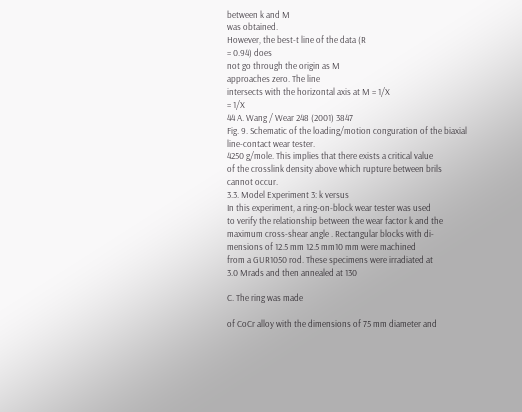between k and M
was obtained.
However, the best-t line of the data (R
= 0.94) does
not go through the origin as M
approaches zero. The line
intersects with the horizontal axis at M = 1/X
= 1/X
44 A. Wang / Wear 248 (2001) 3847
Fig. 9. Schematic of the loading/motion conguration of the biaxial
line-contact wear tester.
4250 g/mole. This implies that there exists a critical value
of the crosslink density above which rupture between brils
cannot occur.
3.3. Model Experiment 3: k versus
In this experiment, a ring-on-block wear tester was used
to verify the relationship between the wear factor k and the
maximum cross-shear angle . Rectangular blocks with di-
mensions of 12.5 mm 12.5 mm10 mm were machined
from a GUR1050 rod. These specimens were irradiated at
3.0 Mrads and then annealed at 130

C. The ring was made

of CoCr alloy with the dimensions of 75 mm diameter and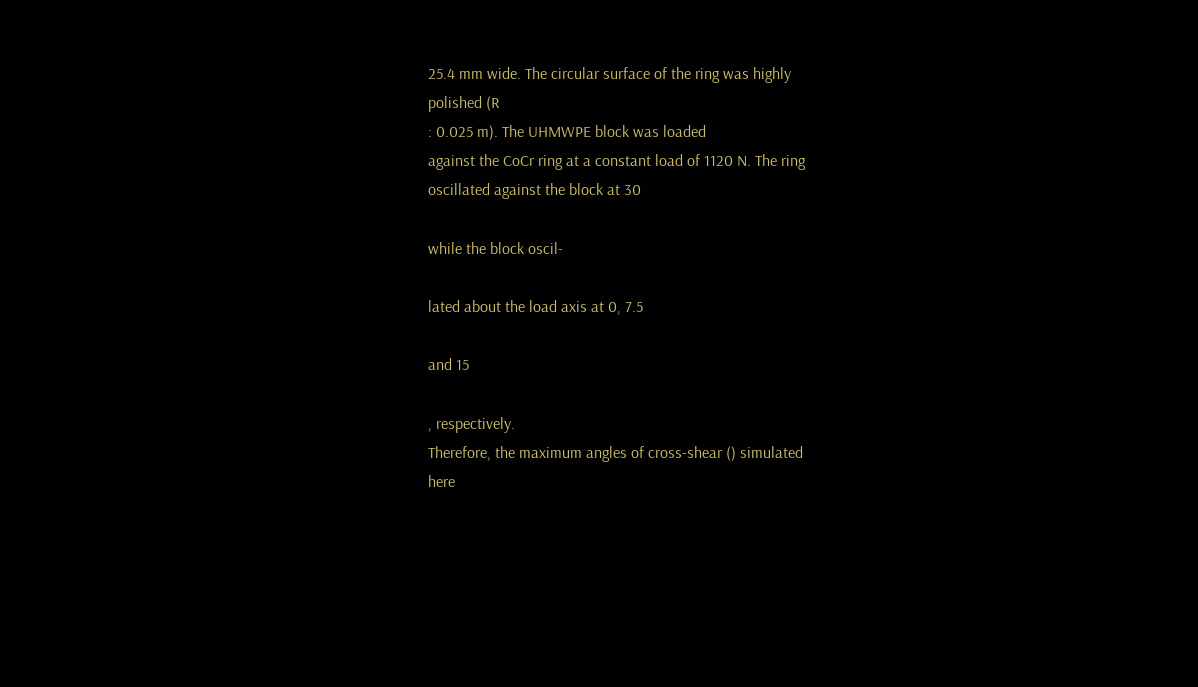25.4 mm wide. The circular surface of the ring was highly
polished (R
: 0.025 m). The UHMWPE block was loaded
against the CoCr ring at a constant load of 1120 N. The ring
oscillated against the block at 30

while the block oscil-

lated about the load axis at 0, 7.5

and 15

, respectively.
Therefore, the maximum angles of cross-shear () simulated
here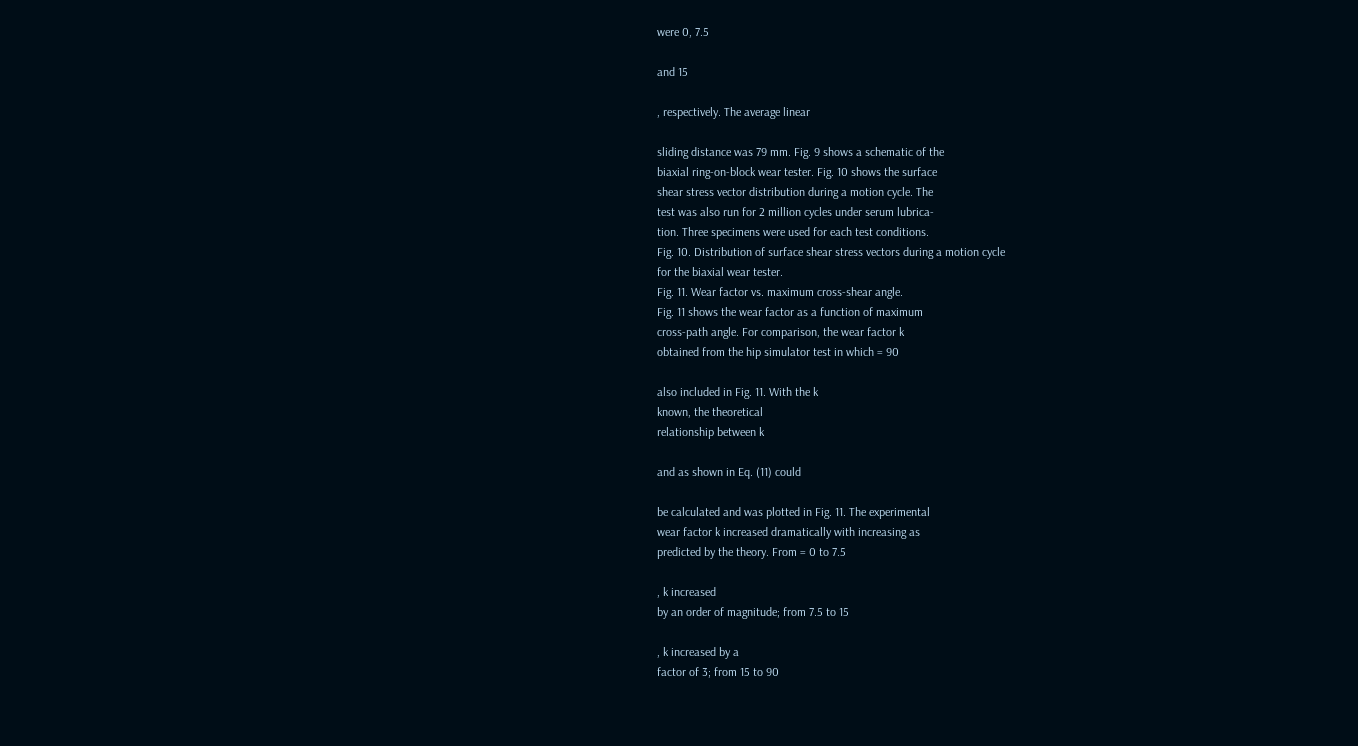were 0, 7.5

and 15

, respectively. The average linear

sliding distance was 79 mm. Fig. 9 shows a schematic of the
biaxial ring-on-block wear tester. Fig. 10 shows the surface
shear stress vector distribution during a motion cycle. The
test was also run for 2 million cycles under serum lubrica-
tion. Three specimens were used for each test conditions.
Fig. 10. Distribution of surface shear stress vectors during a motion cycle
for the biaxial wear tester.
Fig. 11. Wear factor vs. maximum cross-shear angle.
Fig. 11 shows the wear factor as a function of maximum
cross-path angle. For comparison, the wear factor k
obtained from the hip simulator test in which = 90

also included in Fig. 11. With the k
known, the theoretical
relationship between k

and as shown in Eq. (11) could

be calculated and was plotted in Fig. 11. The experimental
wear factor k increased dramatically with increasing as
predicted by the theory. From = 0 to 7.5

, k increased
by an order of magnitude; from 7.5 to 15

, k increased by a
factor of 3; from 15 to 90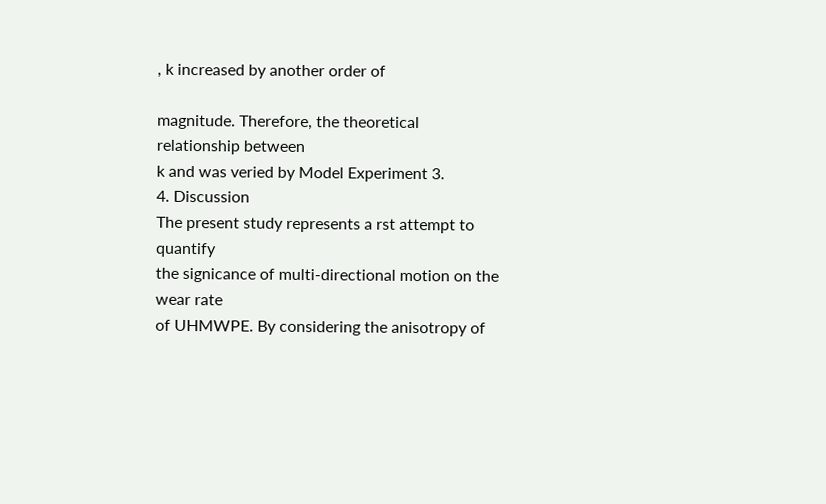, k increased by another order of

magnitude. Therefore, the theoretical relationship between
k and was veried by Model Experiment 3.
4. Discussion
The present study represents a rst attempt to quantify
the signicance of multi-directional motion on the wear rate
of UHMWPE. By considering the anisotropy of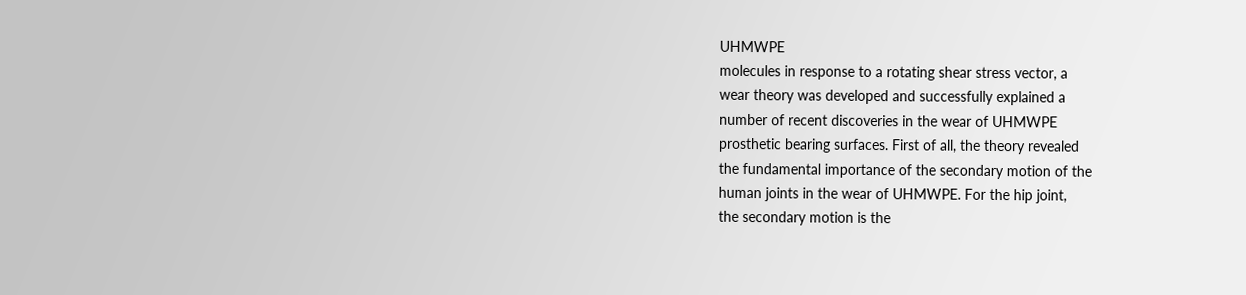UHMWPE
molecules in response to a rotating shear stress vector, a
wear theory was developed and successfully explained a
number of recent discoveries in the wear of UHMWPE
prosthetic bearing surfaces. First of all, the theory revealed
the fundamental importance of the secondary motion of the
human joints in the wear of UHMWPE. For the hip joint,
the secondary motion is the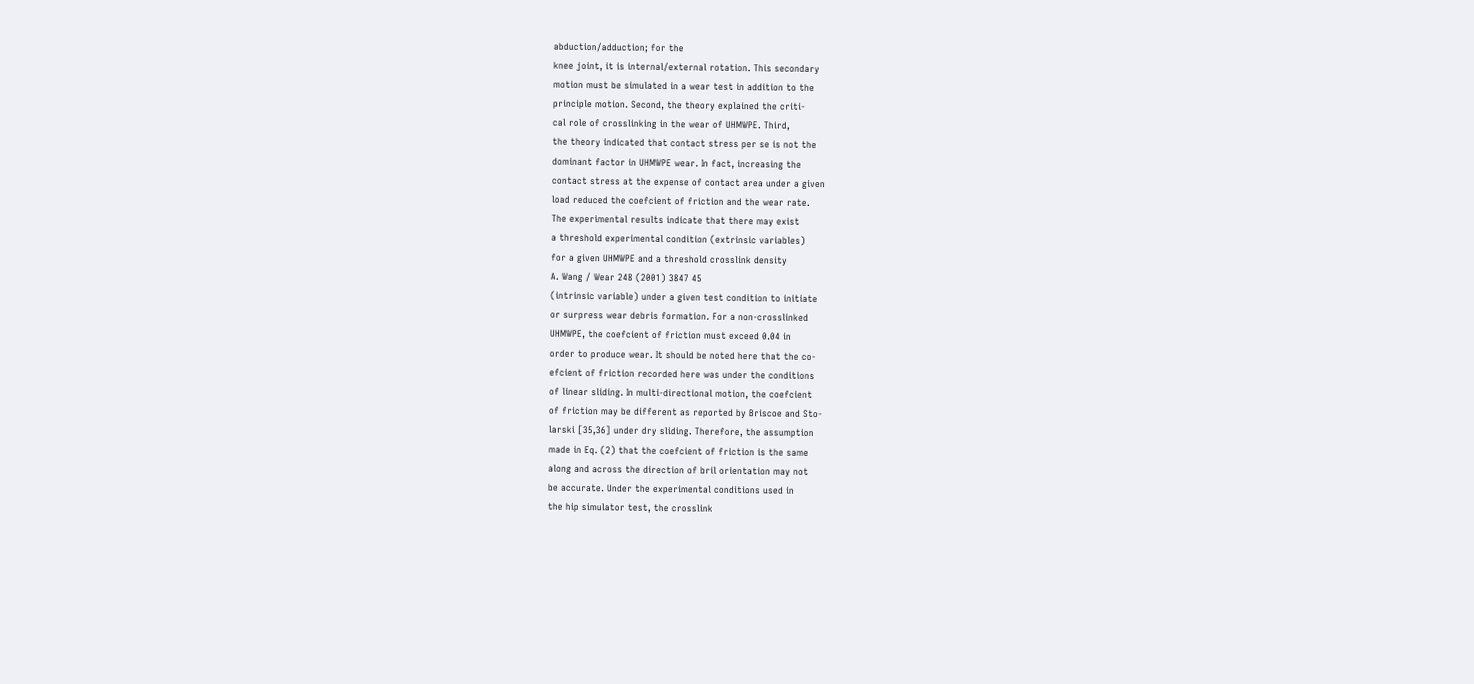abduction/adduction; for the
knee joint, it is internal/external rotation. This secondary
motion must be simulated in a wear test in addition to the
principle motion. Second, the theory explained the criti-
cal role of crosslinking in the wear of UHMWPE. Third,
the theory indicated that contact stress per se is not the
dominant factor in UHMWPE wear. In fact, increasing the
contact stress at the expense of contact area under a given
load reduced the coefcient of friction and the wear rate.
The experimental results indicate that there may exist
a threshold experimental condition (extrinsic variables)
for a given UHMWPE and a threshold crosslink density
A. Wang / Wear 248 (2001) 3847 45
(intrinsic variable) under a given test condition to initiate
or surpress wear debris formation. For a non-crosslinked
UHMWPE, the coefcient of friction must exceed 0.04 in
order to produce wear. It should be noted here that the co-
efcient of friction recorded here was under the conditions
of linear sliding. In multi-directional motion, the coefcient
of friction may be different as reported by Briscoe and Sto-
larski [35,36] under dry sliding. Therefore, the assumption
made in Eq. (2) that the coefcient of friction is the same
along and across the direction of bril orientation may not
be accurate. Under the experimental conditions used in
the hip simulator test, the crosslink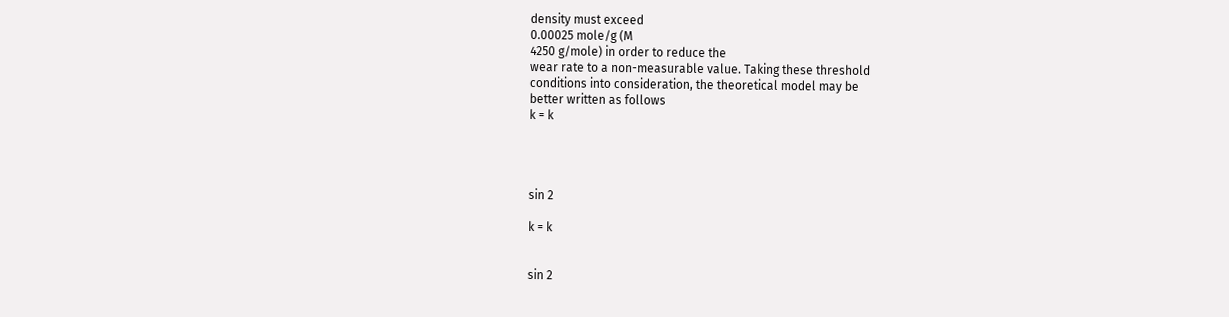density must exceed
0.00025 mole/g (M
4250 g/mole) in order to reduce the
wear rate to a non-measurable value. Taking these threshold
conditions into consideration, the theoretical model may be
better written as follows
k = k




sin 2

k = k


sin 2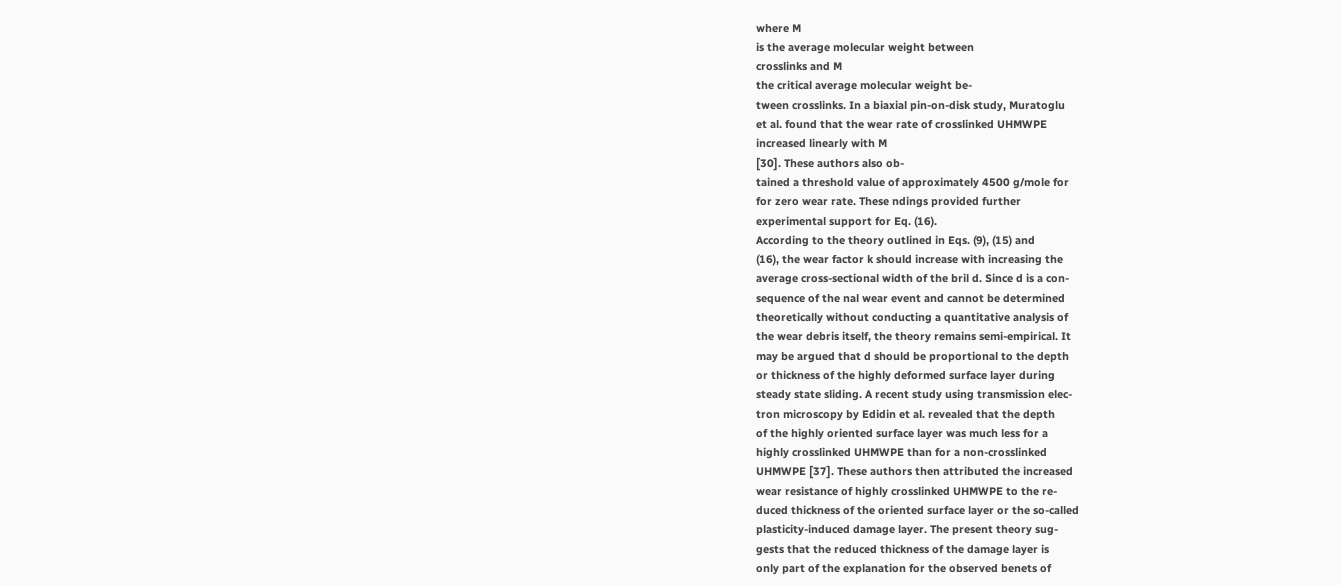where M
is the average molecular weight between
crosslinks and M
the critical average molecular weight be-
tween crosslinks. In a biaxial pin-on-disk study, Muratoglu
et al. found that the wear rate of crosslinked UHMWPE
increased linearly with M
[30]. These authors also ob-
tained a threshold value of approximately 4500 g/mole for
for zero wear rate. These ndings provided further
experimental support for Eq. (16).
According to the theory outlined in Eqs. (9), (15) and
(16), the wear factor k should increase with increasing the
average cross-sectional width of the bril d. Since d is a con-
sequence of the nal wear event and cannot be determined
theoretically without conducting a quantitative analysis of
the wear debris itself, the theory remains semi-empirical. It
may be argued that d should be proportional to the depth
or thickness of the highly deformed surface layer during
steady state sliding. A recent study using transmission elec-
tron microscopy by Edidin et al. revealed that the depth
of the highly oriented surface layer was much less for a
highly crosslinked UHMWPE than for a non-crosslinked
UHMWPE [37]. These authors then attributed the increased
wear resistance of highly crosslinked UHMWPE to the re-
duced thickness of the oriented surface layer or the so-called
plasticity-induced damage layer. The present theory sug-
gests that the reduced thickness of the damage layer is
only part of the explanation for the observed benets of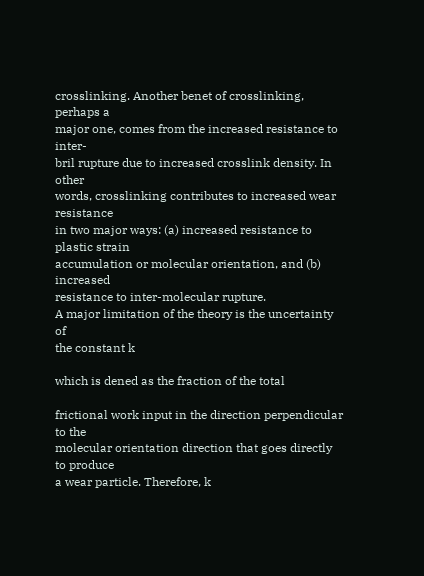crosslinking. Another benet of crosslinking, perhaps a
major one, comes from the increased resistance to inter-
bril rupture due to increased crosslink density. In other
words, crosslinking contributes to increased wear resistance
in two major ways: (a) increased resistance to plastic strain
accumulation or molecular orientation, and (b) increased
resistance to inter-molecular rupture.
A major limitation of the theory is the uncertainty of
the constant k

which is dened as the fraction of the total

frictional work input in the direction perpendicular to the
molecular orientation direction that goes directly to produce
a wear particle. Therefore, k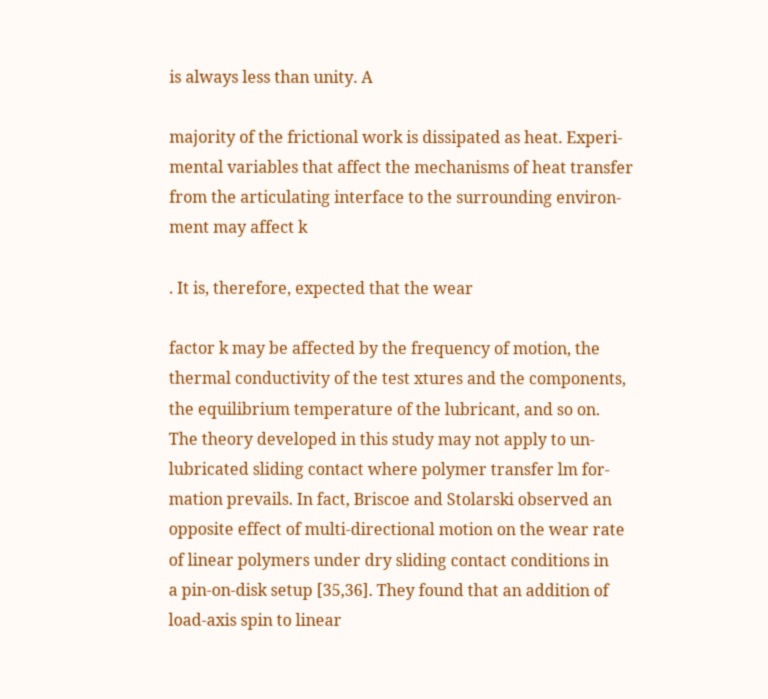is always less than unity. A

majority of the frictional work is dissipated as heat. Experi-
mental variables that affect the mechanisms of heat transfer
from the articulating interface to the surrounding environ-
ment may affect k

. It is, therefore, expected that the wear

factor k may be affected by the frequency of motion, the
thermal conductivity of the test xtures and the components,
the equilibrium temperature of the lubricant, and so on.
The theory developed in this study may not apply to un-
lubricated sliding contact where polymer transfer lm for-
mation prevails. In fact, Briscoe and Stolarski observed an
opposite effect of multi-directional motion on the wear rate
of linear polymers under dry sliding contact conditions in
a pin-on-disk setup [35,36]. They found that an addition of
load-axis spin to linear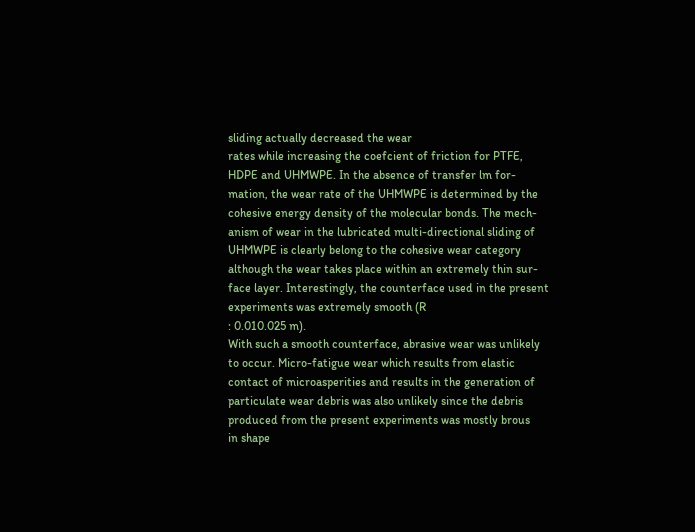sliding actually decreased the wear
rates while increasing the coefcient of friction for PTFE,
HDPE and UHMWPE. In the absence of transfer lm for-
mation, the wear rate of the UHMWPE is determined by the
cohesive energy density of the molecular bonds. The mech-
anism of wear in the lubricated multi-directional sliding of
UHMWPE is clearly belong to the cohesive wear category
although the wear takes place within an extremely thin sur-
face layer. Interestingly, the counterface used in the present
experiments was extremely smooth (R
: 0.010.025 m).
With such a smooth counterface, abrasive wear was unlikely
to occur. Micro-fatigue wear which results from elastic
contact of microasperities and results in the generation of
particulate wear debris was also unlikely since the debris
produced from the present experiments was mostly brous
in shape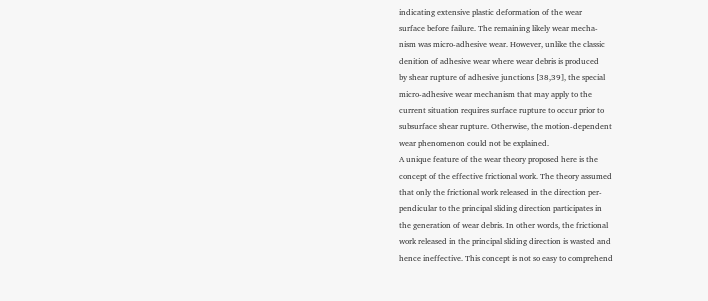indicating extensive plastic deformation of the wear
surface before failure. The remaining likely wear mecha-
nism was micro-adhesive wear. However, unlike the classic
denition of adhesive wear where wear debris is produced
by shear rupture of adhesive junctions [38,39], the special
micro-adhesive wear mechanism that may apply to the
current situation requires surface rupture to occur prior to
subsurface shear rupture. Otherwise, the motion-dependent
wear phenomenon could not be explained.
A unique feature of the wear theory proposed here is the
concept of the effective frictional work. The theory assumed
that only the frictional work released in the direction per-
pendicular to the principal sliding direction participates in
the generation of wear debris. In other words, the frictional
work released in the principal sliding direction is wasted and
hence ineffective. This concept is not so easy to comprehend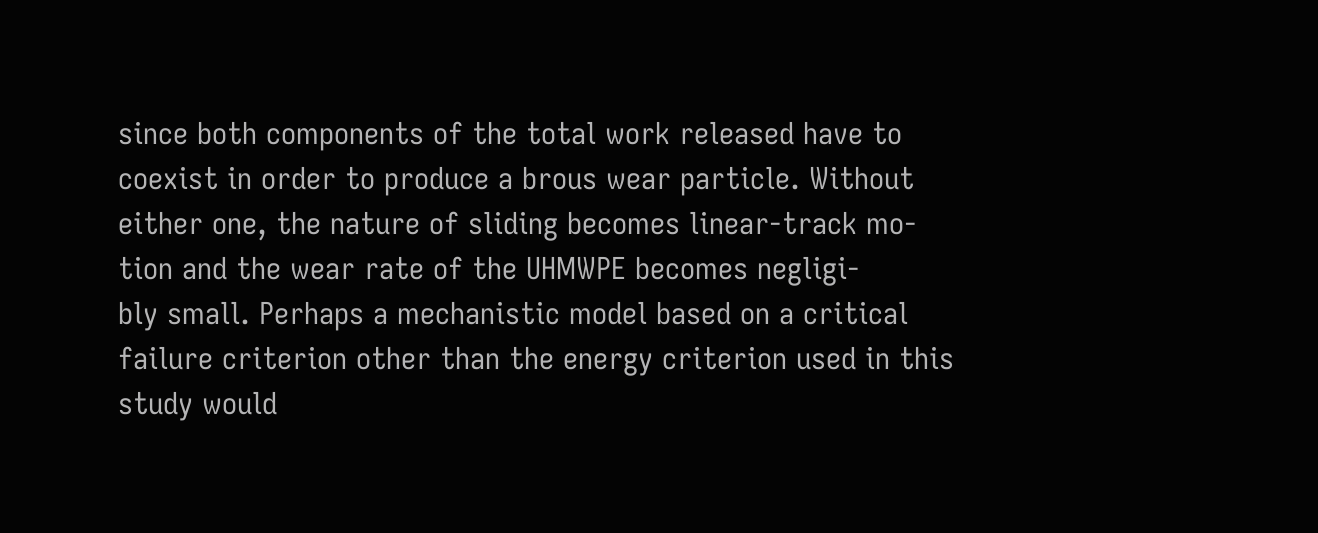since both components of the total work released have to
coexist in order to produce a brous wear particle. Without
either one, the nature of sliding becomes linear-track mo-
tion and the wear rate of the UHMWPE becomes negligi-
bly small. Perhaps a mechanistic model based on a critical
failure criterion other than the energy criterion used in this
study would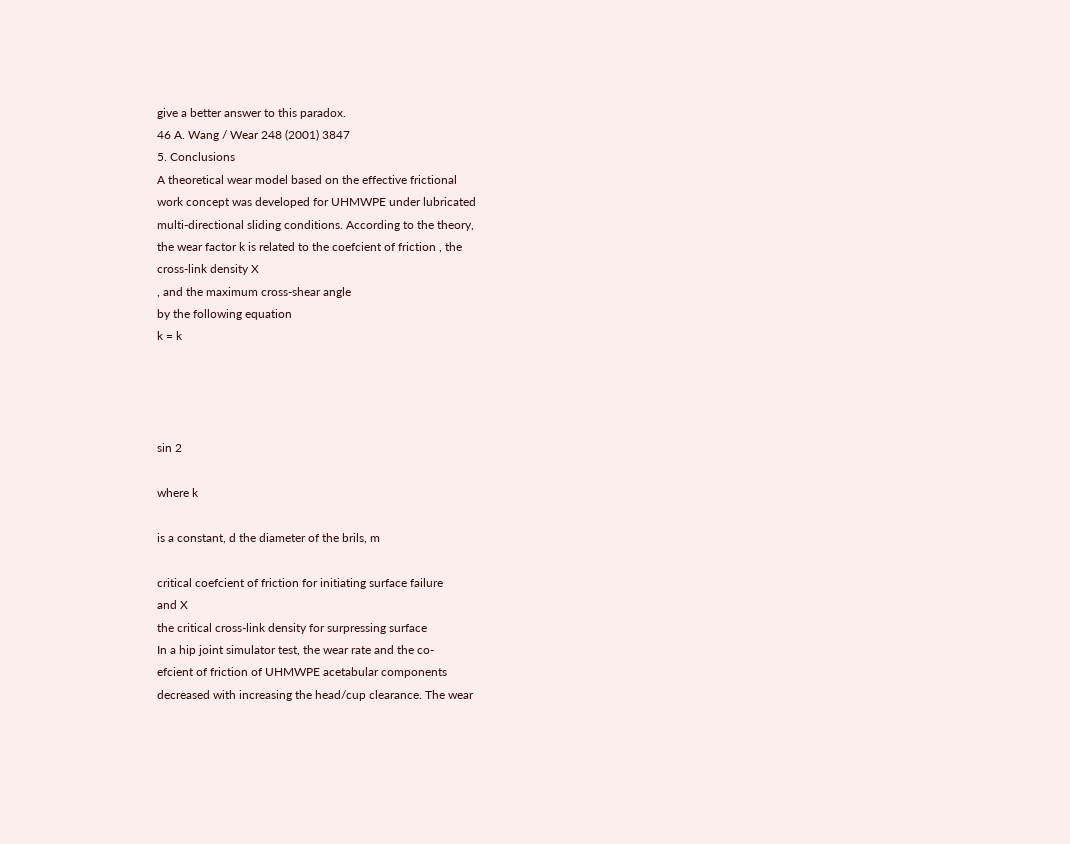give a better answer to this paradox.
46 A. Wang / Wear 248 (2001) 3847
5. Conclusions
A theoretical wear model based on the effective frictional
work concept was developed for UHMWPE under lubricated
multi-directional sliding conditions. According to the theory,
the wear factor k is related to the coefcient of friction , the
cross-link density X
, and the maximum cross-shear angle
by the following equation
k = k




sin 2

where k

is a constant, d the diameter of the brils, m

critical coefcient of friction for initiating surface failure
and X
the critical cross-link density for surpressing surface
In a hip joint simulator test, the wear rate and the co-
efcient of friction of UHMWPE acetabular components
decreased with increasing the head/cup clearance. The wear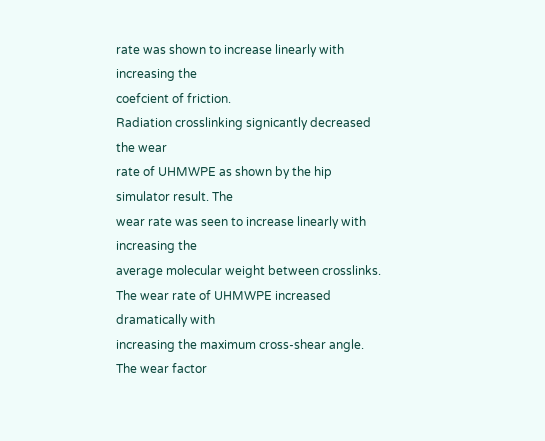rate was shown to increase linearly with increasing the
coefcient of friction.
Radiation crosslinking signicantly decreased the wear
rate of UHMWPE as shown by the hip simulator result. The
wear rate was seen to increase linearly with increasing the
average molecular weight between crosslinks.
The wear rate of UHMWPE increased dramatically with
increasing the maximum cross-shear angle. The wear factor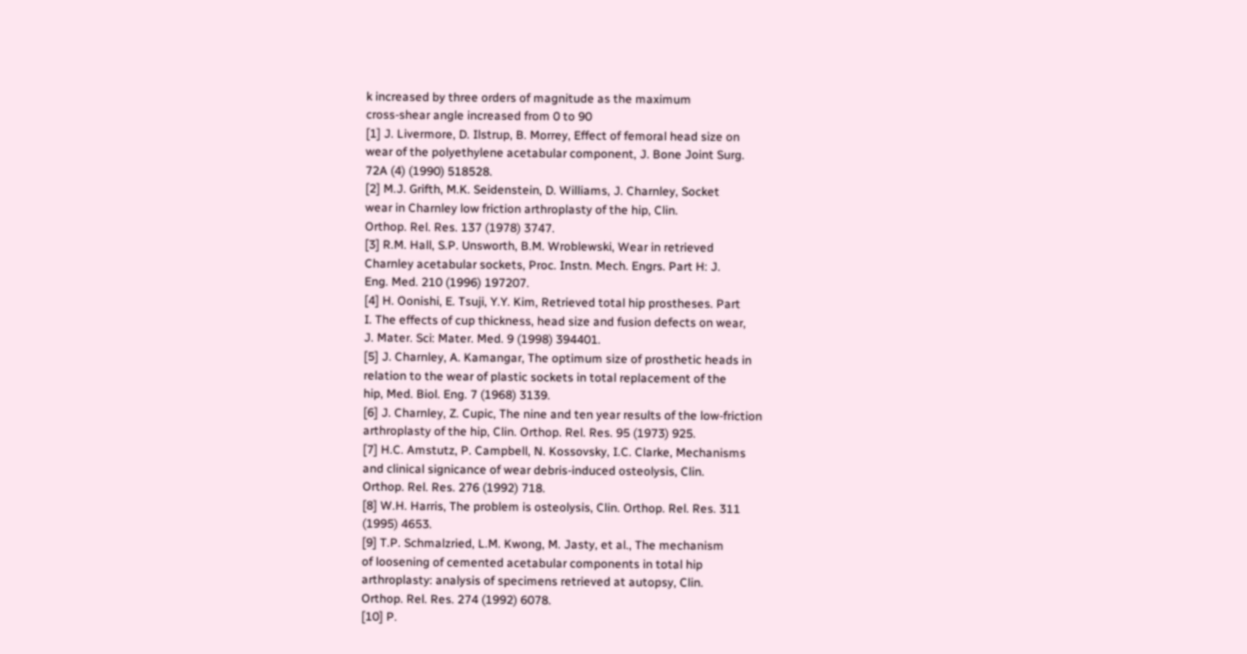k increased by three orders of magnitude as the maximum
cross-shear angle increased from 0 to 90
[1] J. Livermore, D. Ilstrup, B. Morrey, Effect of femoral head size on
wear of the polyethylene acetabular component, J. Bone Joint Surg.
72A (4) (1990) 518528.
[2] M.J. Grifth, M.K. Seidenstein, D. Williams, J. Charnley, Socket
wear in Charnley low friction arthroplasty of the hip, Clin.
Orthop. Rel. Res. 137 (1978) 3747.
[3] R.M. Hall, S.P. Unsworth, B.M. Wroblewski, Wear in retrieved
Charnley acetabular sockets, Proc. Instn. Mech. Engrs. Part H: J.
Eng. Med. 210 (1996) 197207.
[4] H. Oonishi, E. Tsuji, Y.Y. Kim, Retrieved total hip prostheses. Part
I. The effects of cup thickness, head size and fusion defects on wear,
J. Mater. Sci: Mater. Med. 9 (1998) 394401.
[5] J. Charnley, A. Kamangar, The optimum size of prosthetic heads in
relation to the wear of plastic sockets in total replacement of the
hip, Med. Biol. Eng. 7 (1968) 3139.
[6] J. Charnley, Z. Cupic, The nine and ten year results of the low-friction
arthroplasty of the hip, Clin. Orthop. Rel. Res. 95 (1973) 925.
[7] H.C. Amstutz, P. Campbell, N. Kossovsky, I.C. Clarke, Mechanisms
and clinical signicance of wear debris-induced osteolysis, Clin.
Orthop. Rel. Res. 276 (1992) 718.
[8] W.H. Harris, The problem is osteolysis, Clin. Orthop. Rel. Res. 311
(1995) 4653.
[9] T.P. Schmalzried, L.M. Kwong, M. Jasty, et al., The mechanism
of loosening of cemented acetabular components in total hip
arthroplasty: analysis of specimens retrieved at autopsy, Clin.
Orthop. Rel. Res. 274 (1992) 6078.
[10] P.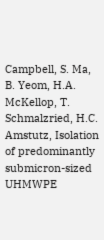Campbell, S. Ma, B. Yeom, H.A. McKellop, T. Schmalzried, H.C.
Amstutz, Isolation of predominantly submicron-sized UHMWPE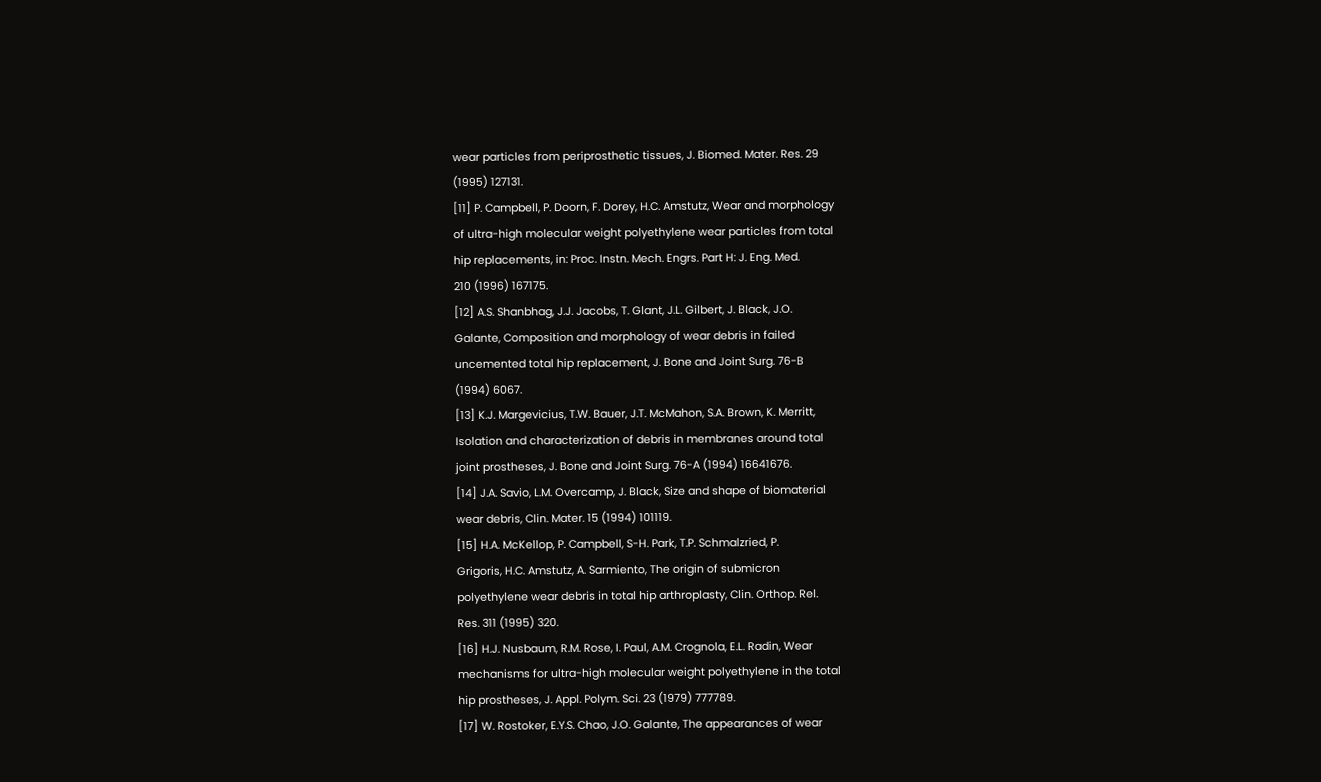wear particles from periprosthetic tissues, J. Biomed. Mater. Res. 29
(1995) 127131.
[11] P. Campbell, P. Doorn, F. Dorey, H.C. Amstutz, Wear and morphology
of ultra-high molecular weight polyethylene wear particles from total
hip replacements, in: Proc. Instn. Mech. Engrs. Part H: J. Eng. Med.
210 (1996) 167175.
[12] A.S. Shanbhag, J.J. Jacobs, T. Glant, J.L. Gilbert, J. Black, J.O.
Galante, Composition and morphology of wear debris in failed
uncemented total hip replacement, J. Bone and Joint Surg. 76-B
(1994) 6067.
[13] K.J. Margevicius, T.W. Bauer, J.T. McMahon, S.A. Brown, K. Merritt,
Isolation and characterization of debris in membranes around total
joint prostheses, J. Bone and Joint Surg. 76-A (1994) 16641676.
[14] J.A. Savio, L.M. Overcamp, J. Black, Size and shape of biomaterial
wear debris, Clin. Mater. 15 (1994) 101119.
[15] H.A. McKellop, P. Campbell, S-H. Park, T.P. Schmalzried, P.
Grigoris, H.C. Amstutz, A. Sarmiento, The origin of submicron
polyethylene wear debris in total hip arthroplasty, Clin. Orthop. Rel.
Res. 311 (1995) 320.
[16] H.J. Nusbaum, R.M. Rose, I. Paul, A.M. Crognola, E.L. Radin, Wear
mechanisms for ultra-high molecular weight polyethylene in the total
hip prostheses, J. Appl. Polym. Sci. 23 (1979) 777789.
[17] W. Rostoker, E.Y.S. Chao, J.O. Galante, The appearances of wear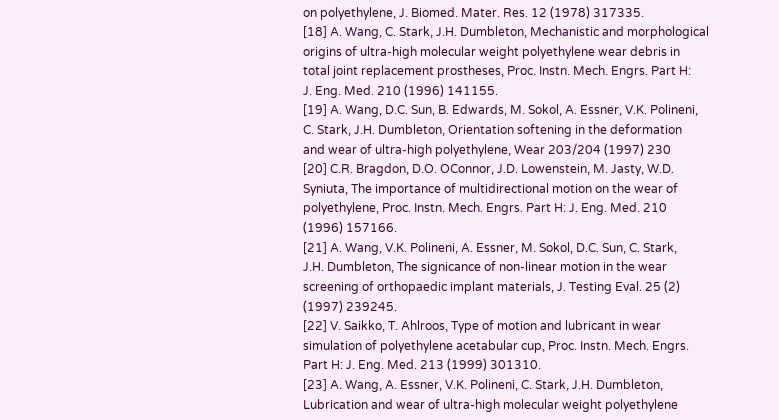on polyethylene, J. Biomed. Mater. Res. 12 (1978) 317335.
[18] A. Wang, C. Stark, J.H. Dumbleton, Mechanistic and morphological
origins of ultra-high molecular weight polyethylene wear debris in
total joint replacement prostheses, Proc. Instn. Mech. Engrs. Part H:
J. Eng. Med. 210 (1996) 141155.
[19] A. Wang, D.C. Sun, B. Edwards, M. Sokol, A. Essner, V.K. Polineni,
C. Stark, J.H. Dumbleton, Orientation softening in the deformation
and wear of ultra-high polyethylene, Wear 203/204 (1997) 230
[20] C.R. Bragdon, D.O. OConnor, J.D. Lowenstein, M. Jasty, W.D.
Syniuta, The importance of multidirectional motion on the wear of
polyethylene, Proc. Instn. Mech. Engrs. Part H: J. Eng. Med. 210
(1996) 157166.
[21] A. Wang, V.K. Polineni, A. Essner, M. Sokol, D.C. Sun, C. Stark,
J.H. Dumbleton, The signicance of non-linear motion in the wear
screening of orthopaedic implant materials, J. Testing Eval. 25 (2)
(1997) 239245.
[22] V. Saikko, T. Ahlroos, Type of motion and lubricant in wear
simulation of polyethylene acetabular cup, Proc. Instn. Mech. Engrs.
Part H: J. Eng. Med. 213 (1999) 301310.
[23] A. Wang, A. Essner, V.K. Polineni, C. Stark, J.H. Dumbleton,
Lubrication and wear of ultra-high molecular weight polyethylene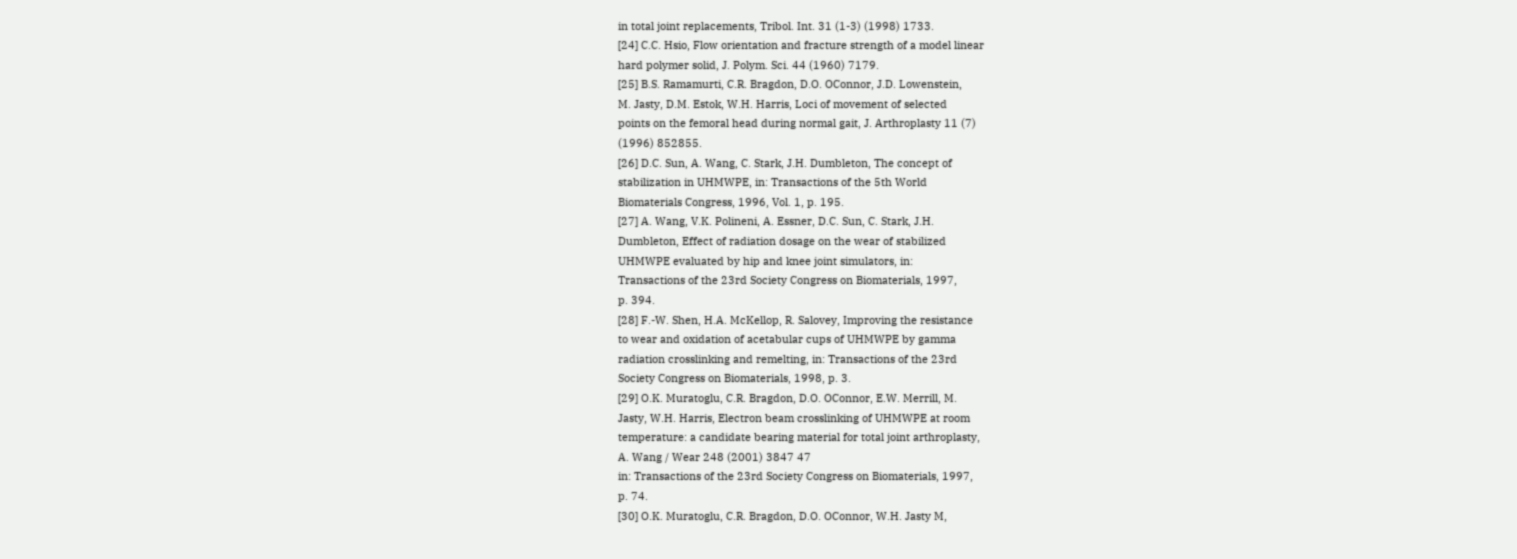in total joint replacements, Tribol. Int. 31 (1-3) (1998) 1733.
[24] C.C. Hsio, Flow orientation and fracture strength of a model linear
hard polymer solid, J. Polym. Sci. 44 (1960) 7179.
[25] B.S. Ramamurti, C.R. Bragdon, D.O. OConnor, J.D. Lowenstein,
M. Jasty, D.M. Estok, W.H. Harris, Loci of movement of selected
points on the femoral head during normal gait, J. Arthroplasty 11 (7)
(1996) 852855.
[26] D.C. Sun, A. Wang, C. Stark, J.H. Dumbleton, The concept of
stabilization in UHMWPE, in: Transactions of the 5th World
Biomaterials Congress, 1996, Vol. 1, p. 195.
[27] A. Wang, V.K. Polineni, A. Essner, D.C. Sun, C. Stark, J.H.
Dumbleton, Effect of radiation dosage on the wear of stabilized
UHMWPE evaluated by hip and knee joint simulators, in:
Transactions of the 23rd Society Congress on Biomaterials, 1997,
p. 394.
[28] F.-W. Shen, H.A. McKellop, R. Salovey, Improving the resistance
to wear and oxidation of acetabular cups of UHMWPE by gamma
radiation crosslinking and remelting, in: Transactions of the 23rd
Society Congress on Biomaterials, 1998, p. 3.
[29] O.K. Muratoglu, C.R. Bragdon, D.O. OConnor, E.W. Merrill, M.
Jasty, W.H. Harris, Electron beam crosslinking of UHMWPE at room
temperature: a candidate bearing material for total joint arthroplasty,
A. Wang / Wear 248 (2001) 3847 47
in: Transactions of the 23rd Society Congress on Biomaterials, 1997,
p. 74.
[30] O.K. Muratoglu, C.R. Bragdon, D.O. OConnor, W.H. Jasty M,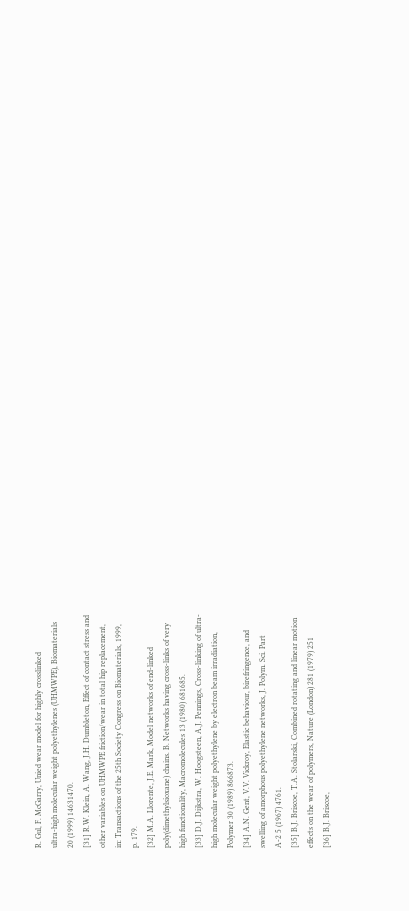R. Gul, F. McGarry, Unied wear model for highly crosslinked
ultra-high molecular weight polyethylenes (UHMWPE), Biomaterials
20 (1999) 14631470.
[31] R.W. Klein, A. Wang, J.H. Dumbleton, Effect of contact stress and
other variables on UHMWPE friction/wear in total hip replacement,
in: Transactions of the 25th Society Congress on Biomaterials, 1999,
p. 179.
[32] M.A. Llorente, J.E. Mark, Model networks of end-linked
poly(dimethylsioxane) chains. B. Networks having cross-links of very
high functionality, Macromolecules 13 (1980) 681685.
[33] D.J. Dijkstra, W. Hoogsteen, A.J. Pennings, Cross-linking of ultra-
high molecular weight polyethylene by electron beam irradiation,
Polymer 30 (1989) 866873.
[34] A.N. Gent, V.V. Vickroy, Elastic behaviour, birefringence, and
swelling of amorphous polyethylene networks, J. Polym. Sci. Part
A-2 5 (1967) 4761.
[35] B.J. Briscoe, T.A. Stolarski, Combined rotating and linear motion
effects on the wear of polymers, Nature (London) 281 (1979) 251
[36] B.J. Briscoe,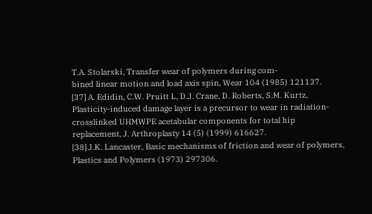T.A. Stolarski, Transfer wear of polymers during com-
bined linear motion and load axis spin, Wear 104 (1985) 121137.
[37] A. Edidin, C.W. Pruitt L, D.J. Crane, D. Roberts, S.M. Kurtz,
Plasticity-induced damage layer is a precursor to wear in radiation-
crosslinked UHMWPE acetabular components for total hip
replacement, J. Arthroplasty 14 (5) (1999) 616627.
[38] J.K. Lancaster, Basic mechanisms of friction and wear of polymers,
Plastics and Polymers (1973) 297306.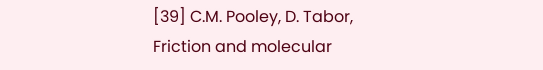[39] C.M. Pooley, D. Tabor, Friction and molecular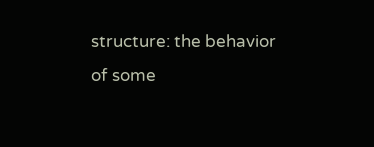structure: the behavior
of some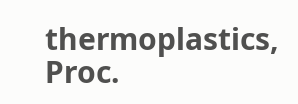thermoplastics, Proc.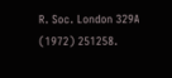R. Soc. London 329A (1972) 251258.